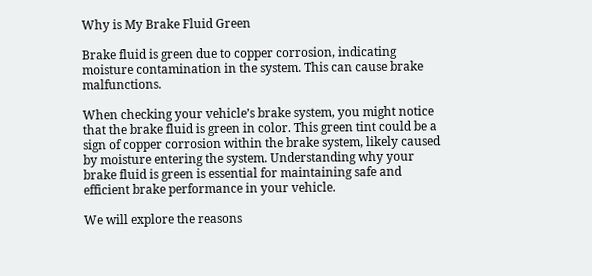Why is My Brake Fluid Green

Brake fluid is green due to copper corrosion, indicating moisture contamination in the system. This can cause brake malfunctions.

When checking your vehicle’s brake system, you might notice that the brake fluid is green in color. This green tint could be a sign of copper corrosion within the brake system, likely caused by moisture entering the system. Understanding why your brake fluid is green is essential for maintaining safe and efficient brake performance in your vehicle.

We will explore the reasons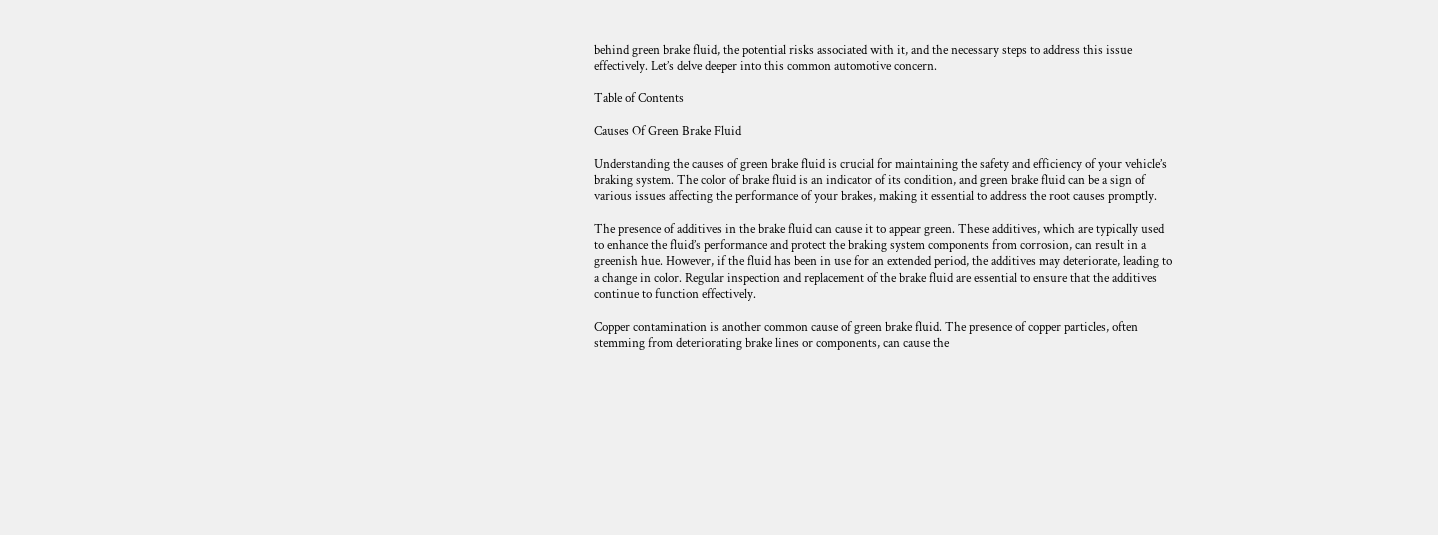behind green brake fluid, the potential risks associated with it, and the necessary steps to address this issue effectively. Let’s delve deeper into this common automotive concern.

Table of Contents

Causes Of Green Brake Fluid

Understanding the causes of green brake fluid is crucial for maintaining the safety and efficiency of your vehicle’s braking system. The color of brake fluid is an indicator of its condition, and green brake fluid can be a sign of various issues affecting the performance of your brakes, making it essential to address the root causes promptly.

The presence of additives in the brake fluid can cause it to appear green. These additives, which are typically used to enhance the fluid’s performance and protect the braking system components from corrosion, can result in a greenish hue. However, if the fluid has been in use for an extended period, the additives may deteriorate, leading to a change in color. Regular inspection and replacement of the brake fluid are essential to ensure that the additives continue to function effectively.

Copper contamination is another common cause of green brake fluid. The presence of copper particles, often stemming from deteriorating brake lines or components, can cause the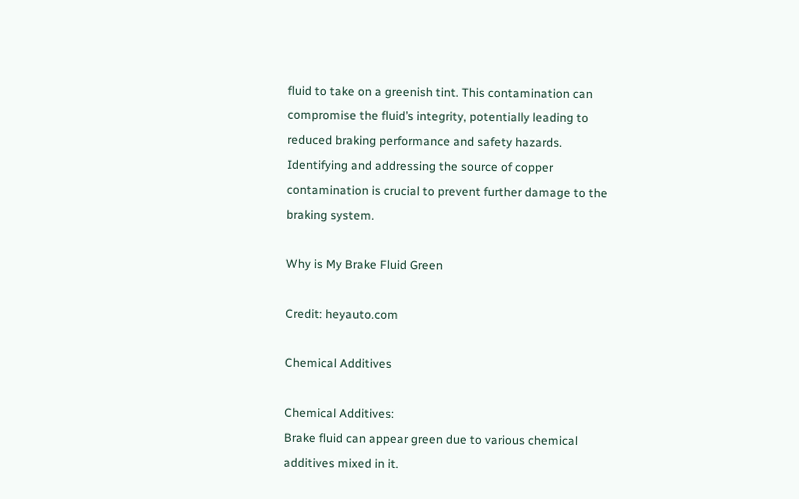fluid to take on a greenish tint. This contamination can compromise the fluid’s integrity, potentially leading to reduced braking performance and safety hazards. Identifying and addressing the source of copper contamination is crucial to prevent further damage to the braking system.

Why is My Brake Fluid Green

Credit: heyauto.com

Chemical Additives

Chemical Additives:
Brake fluid can appear green due to various chemical additives mixed in it.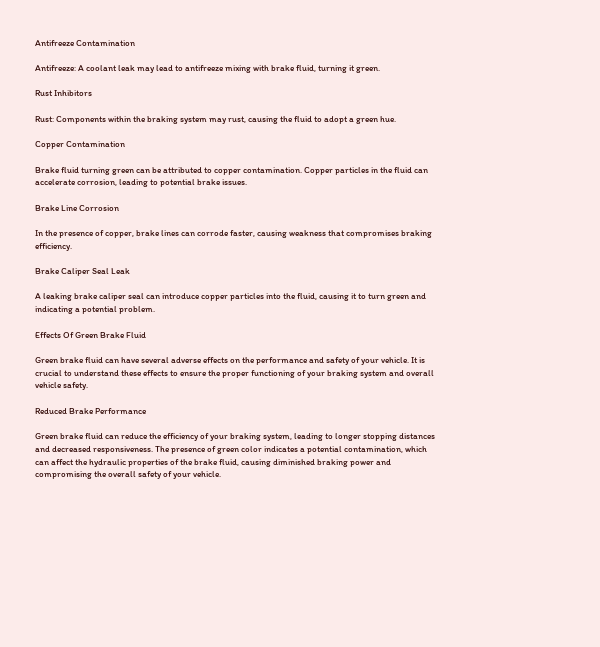Antifreeze Contamination

Antifreeze: A coolant leak may lead to antifreeze mixing with brake fluid, turning it green.

Rust Inhibitors

Rust: Components within the braking system may rust, causing the fluid to adopt a green hue.

Copper Contamination

Brake fluid turning green can be attributed to copper contamination. Copper particles in the fluid can accelerate corrosion, leading to potential brake issues.

Brake Line Corrosion

In the presence of copper, brake lines can corrode faster, causing weakness that compromises braking efficiency.

Brake Caliper Seal Leak

A leaking brake caliper seal can introduce copper particles into the fluid, causing it to turn green and indicating a potential problem.

Effects Of Green Brake Fluid

Green brake fluid can have several adverse effects on the performance and safety of your vehicle. It is crucial to understand these effects to ensure the proper functioning of your braking system and overall vehicle safety.

Reduced Brake Performance

Green brake fluid can reduce the efficiency of your braking system, leading to longer stopping distances and decreased responsiveness. The presence of green color indicates a potential contamination, which can affect the hydraulic properties of the brake fluid, causing diminished braking power and compromising the overall safety of your vehicle.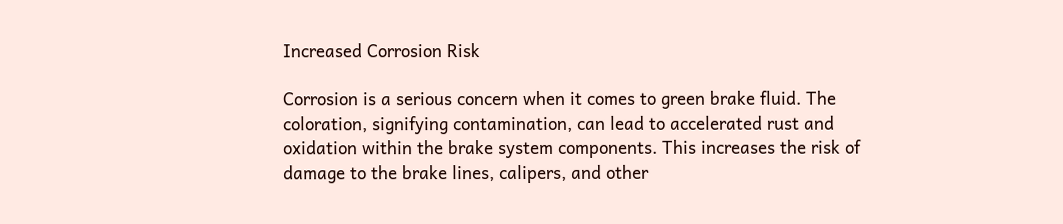Increased Corrosion Risk

Corrosion is a serious concern when it comes to green brake fluid. The coloration, signifying contamination, can lead to accelerated rust and oxidation within the brake system components. This increases the risk of damage to the brake lines, calipers, and other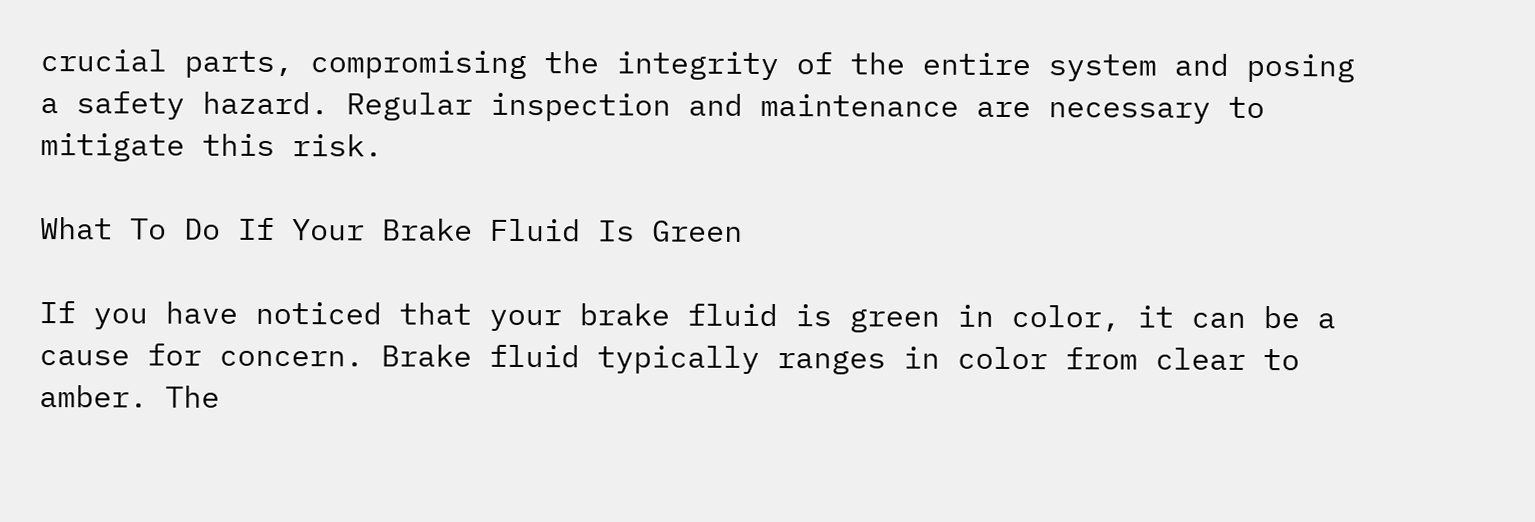crucial parts, compromising the integrity of the entire system and posing a safety hazard. Regular inspection and maintenance are necessary to mitigate this risk.

What To Do If Your Brake Fluid Is Green

If you have noticed that your brake fluid is green in color, it can be a cause for concern. Brake fluid typically ranges in color from clear to amber. The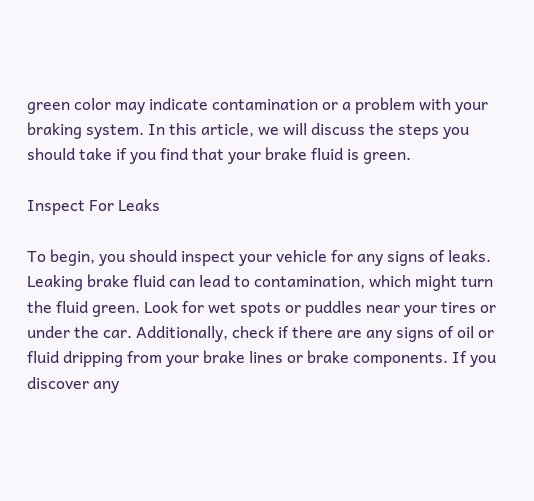green color may indicate contamination or a problem with your braking system. In this article, we will discuss the steps you should take if you find that your brake fluid is green.

Inspect For Leaks

To begin, you should inspect your vehicle for any signs of leaks. Leaking brake fluid can lead to contamination, which might turn the fluid green. Look for wet spots or puddles near your tires or under the car. Additionally, check if there are any signs of oil or fluid dripping from your brake lines or brake components. If you discover any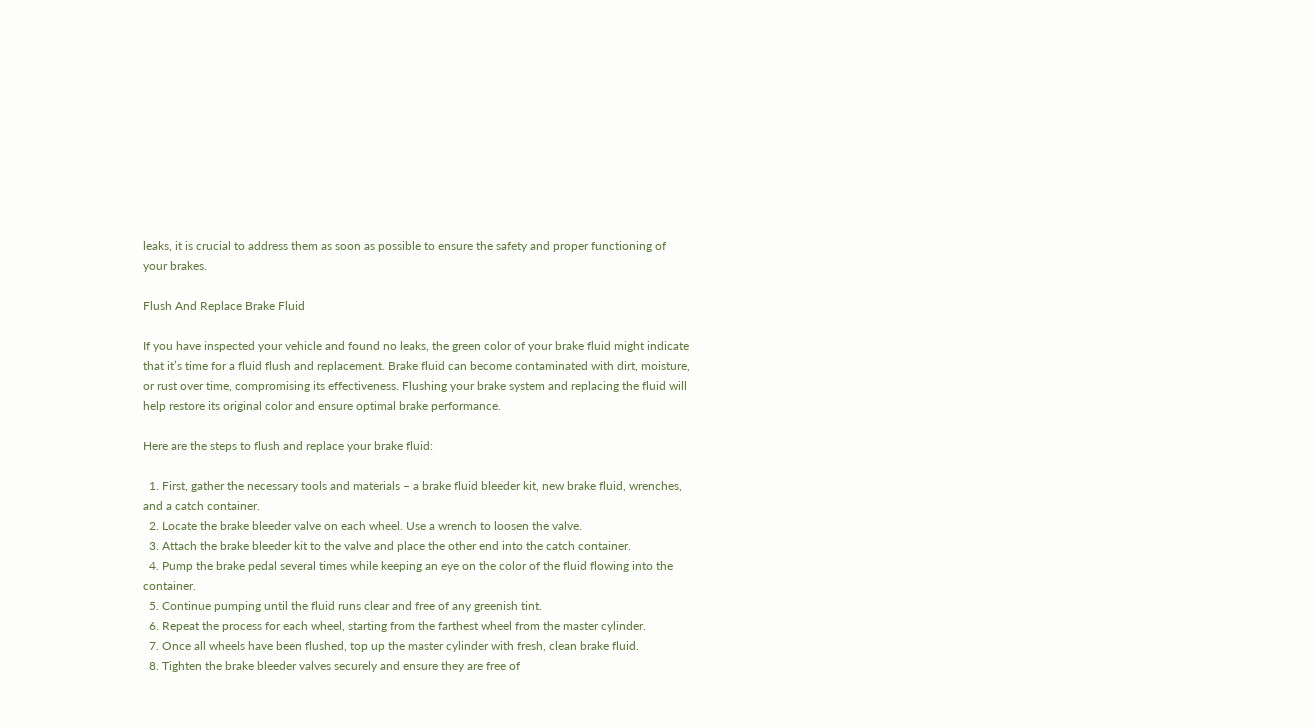leaks, it is crucial to address them as soon as possible to ensure the safety and proper functioning of your brakes.

Flush And Replace Brake Fluid

If you have inspected your vehicle and found no leaks, the green color of your brake fluid might indicate that it’s time for a fluid flush and replacement. Brake fluid can become contaminated with dirt, moisture, or rust over time, compromising its effectiveness. Flushing your brake system and replacing the fluid will help restore its original color and ensure optimal brake performance.

Here are the steps to flush and replace your brake fluid:

  1. First, gather the necessary tools and materials – a brake fluid bleeder kit, new brake fluid, wrenches, and a catch container.
  2. Locate the brake bleeder valve on each wheel. Use a wrench to loosen the valve.
  3. Attach the brake bleeder kit to the valve and place the other end into the catch container.
  4. Pump the brake pedal several times while keeping an eye on the color of the fluid flowing into the container.
  5. Continue pumping until the fluid runs clear and free of any greenish tint.
  6. Repeat the process for each wheel, starting from the farthest wheel from the master cylinder.
  7. Once all wheels have been flushed, top up the master cylinder with fresh, clean brake fluid.
  8. Tighten the brake bleeder valves securely and ensure they are free of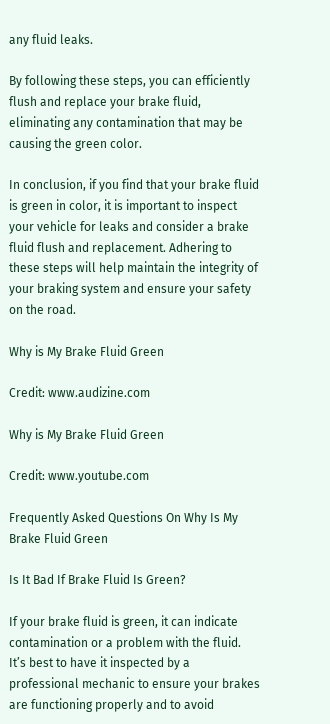any fluid leaks.

By following these steps, you can efficiently flush and replace your brake fluid, eliminating any contamination that may be causing the green color.

In conclusion, if you find that your brake fluid is green in color, it is important to inspect your vehicle for leaks and consider a brake fluid flush and replacement. Adhering to these steps will help maintain the integrity of your braking system and ensure your safety on the road.

Why is My Brake Fluid Green

Credit: www.audizine.com

Why is My Brake Fluid Green

Credit: www.youtube.com

Frequently Asked Questions On Why Is My Brake Fluid Green

Is It Bad If Brake Fluid Is Green?

If your brake fluid is green, it can indicate contamination or a problem with the fluid. It’s best to have it inspected by a professional mechanic to ensure your brakes are functioning properly and to avoid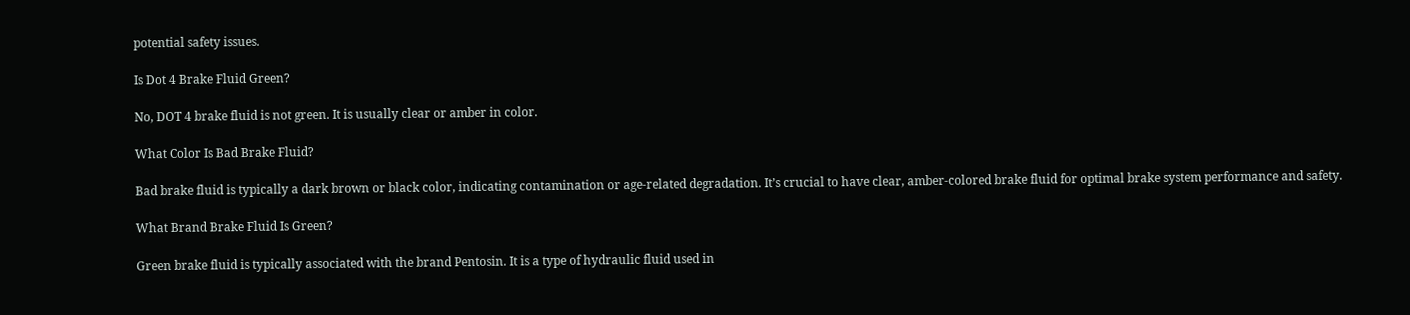potential safety issues.

Is Dot 4 Brake Fluid Green?

No, DOT 4 brake fluid is not green. It is usually clear or amber in color.

What Color Is Bad Brake Fluid?

Bad brake fluid is typically a dark brown or black color, indicating contamination or age-related degradation. It’s crucial to have clear, amber-colored brake fluid for optimal brake system performance and safety.

What Brand Brake Fluid Is Green?

Green brake fluid is typically associated with the brand Pentosin. It is a type of hydraulic fluid used in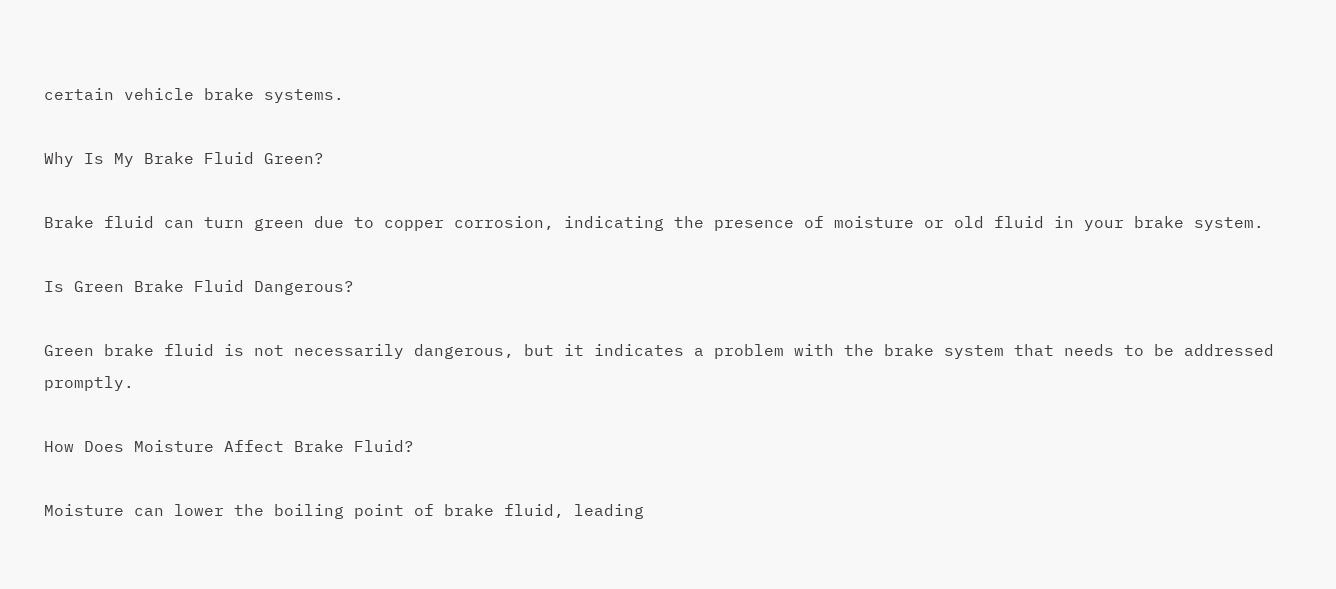certain vehicle brake systems.

Why Is My Brake Fluid Green?

Brake fluid can turn green due to copper corrosion, indicating the presence of moisture or old fluid in your brake system.

Is Green Brake Fluid Dangerous?

Green brake fluid is not necessarily dangerous, but it indicates a problem with the brake system that needs to be addressed promptly.

How Does Moisture Affect Brake Fluid?

Moisture can lower the boiling point of brake fluid, leading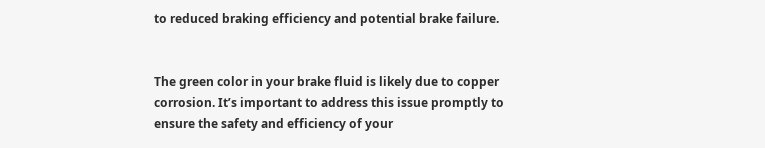to reduced braking efficiency and potential brake failure.


The green color in your brake fluid is likely due to copper corrosion. It’s important to address this issue promptly to ensure the safety and efficiency of your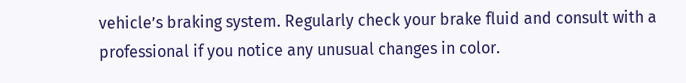vehicle’s braking system. Regularly check your brake fluid and consult with a professional if you notice any unusual changes in color.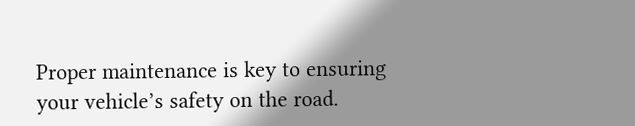Proper maintenance is key to ensuring your vehicle’s safety on the road.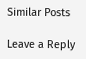Similar Posts

Leave a Reply